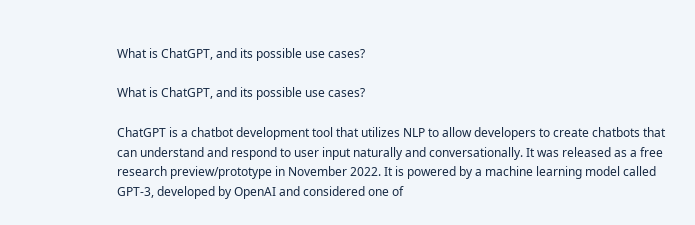What is ChatGPT, and its possible use cases?

What is ChatGPT, and its possible use cases?

ChatGPT is a chatbot development tool that utilizes NLP to allow developers to create chatbots that can understand and respond to user input naturally and conversationally. It was released as a free research preview/prototype in November 2022. It is powered by a machine learning model called GPT-3, developed by OpenAI and considered one of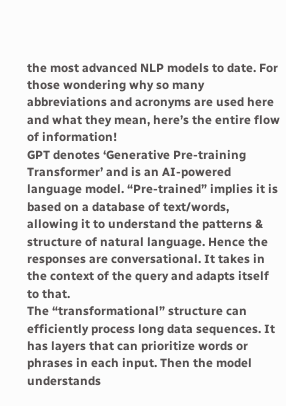the most advanced NLP models to date. For those wondering why so many abbreviations and acronyms are used here and what they mean, here’s the entire flow of information!
GPT denotes ‘Generative Pre-training Transformer’ and is an AI-powered language model. “Pre-trained” implies it is based on a database of text/words, allowing it to understand the patterns & structure of natural language. Hence the responses are conversational. It takes in the context of the query and adapts itself to that.
The “transformational” structure can efficiently process long data sequences. It has layers that can prioritize words or phrases in each input. Then the model understands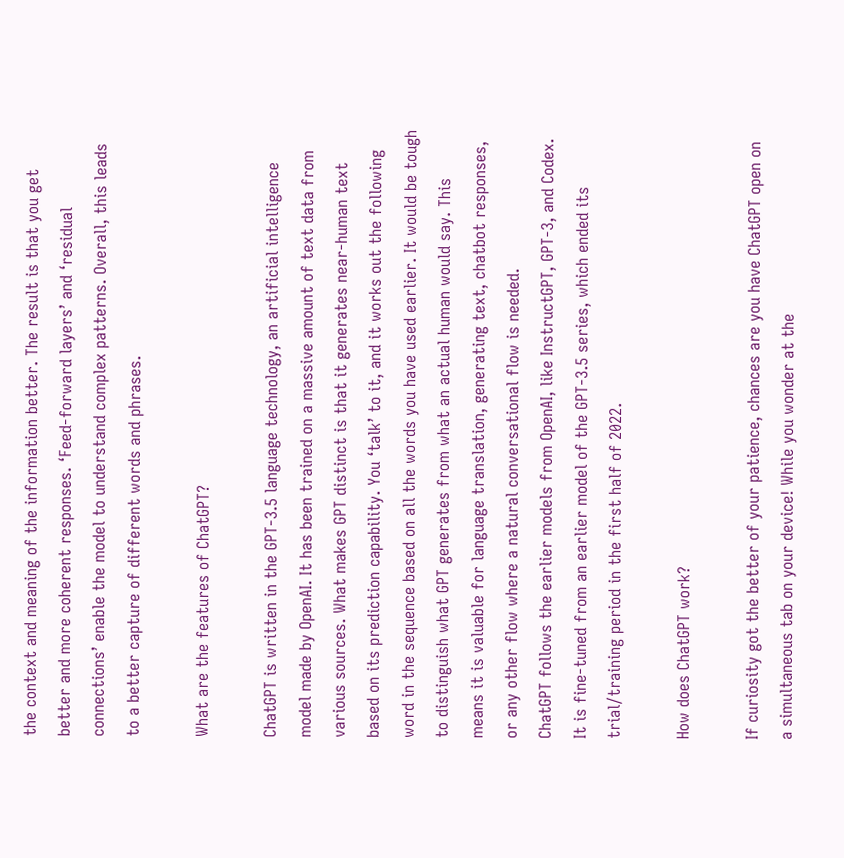the context and meaning of the information better. The result is that you get better and more coherent responses. ‘Feed-forward layers’ and ‘residual connections’ enable the model to understand complex patterns. Overall, this leads to a better capture of different words and phrases.

What are the features of ChatGPT?

ChatGPT is written in the GPT-3.5 language technology, an artificial intelligence model made by OpenAI. It has been trained on a massive amount of text data from various sources. What makes GPT distinct is that it generates near-human text based on its prediction capability. You ‘talk’ to it, and it works out the following word in the sequence based on all the words you have used earlier. It would be tough to distinguish what GPT generates from what an actual human would say. This means it is valuable for language translation, generating text, chatbot responses, or any other flow where a natural conversational flow is needed.
ChatGPT follows the earlier models from OpenAI, like InstructGPT, GPT-3, and Codex. It is fine-tuned from an earlier model of the GPT-3.5 series, which ended its trial/training period in the first half of 2022.

How does ChatGPT work?

If curiosity got the better of your patience, chances are you have ChatGPT open on a simultaneous tab on your device! While you wonder at the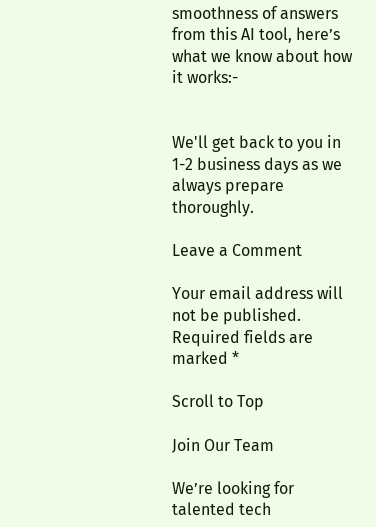smoothness of answers from this AI tool, here’s what we know about how it works:-


We'll get back to you in 1-2 business days as we always prepare thoroughly.

Leave a Comment

Your email address will not be published. Required fields are marked *

Scroll to Top

Join Our Team

We’re looking for talented tech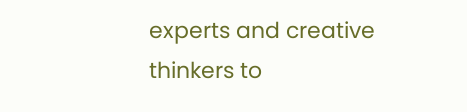experts and creative thinkers to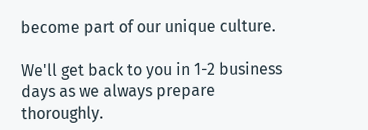become part of our unique culture.

We'll get back to you in 1-2 business days as we always prepare thoroughly.